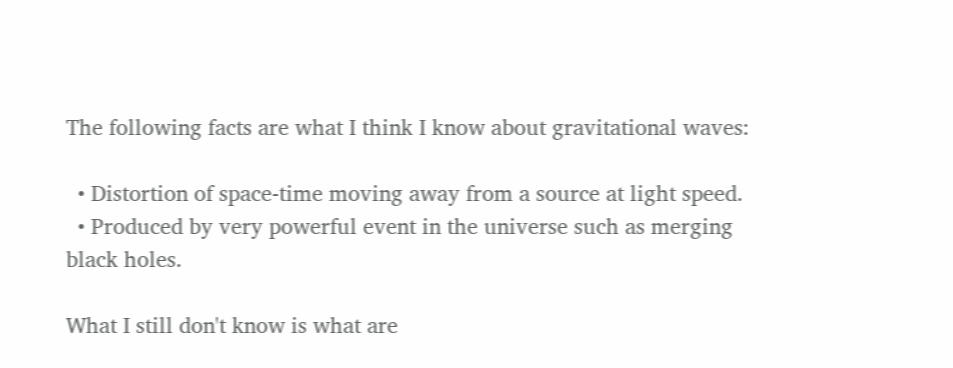The following facts are what I think I know about gravitational waves:

  • Distortion of space-time moving away from a source at light speed.
  • Produced by very powerful event in the universe such as merging black holes.

What I still don't know is what are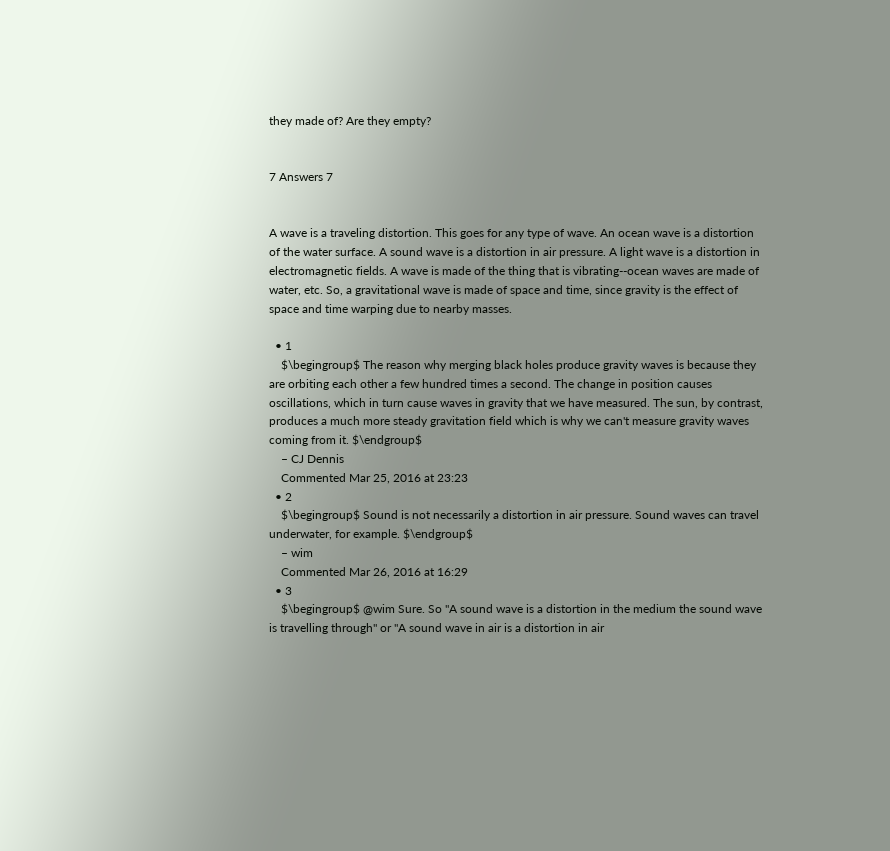they made of? Are they empty?


7 Answers 7


A wave is a traveling distortion. This goes for any type of wave. An ocean wave is a distortion of the water surface. A sound wave is a distortion in air pressure. A light wave is a distortion in electromagnetic fields. A wave is made of the thing that is vibrating--ocean waves are made of water, etc. So, a gravitational wave is made of space and time, since gravity is the effect of space and time warping due to nearby masses.

  • 1
    $\begingroup$ The reason why merging black holes produce gravity waves is because they are orbiting each other a few hundred times a second. The change in position causes oscillations, which in turn cause waves in gravity that we have measured. The sun, by contrast, produces a much more steady gravitation field which is why we can't measure gravity waves coming from it. $\endgroup$
    – CJ Dennis
    Commented Mar 25, 2016 at 23:23
  • 2
    $\begingroup$ Sound is not necessarily a distortion in air pressure. Sound waves can travel underwater, for example. $\endgroup$
    – wim
    Commented Mar 26, 2016 at 16:29
  • 3
    $\begingroup$ @wim Sure. So "A sound wave is a distortion in the medium the sound wave is travelling through" or "A sound wave in air is a distortion in air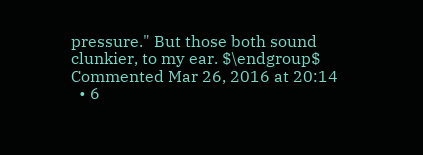pressure." But those both sound clunkier, to my ear. $\endgroup$ Commented Mar 26, 2016 at 20:14
  • 6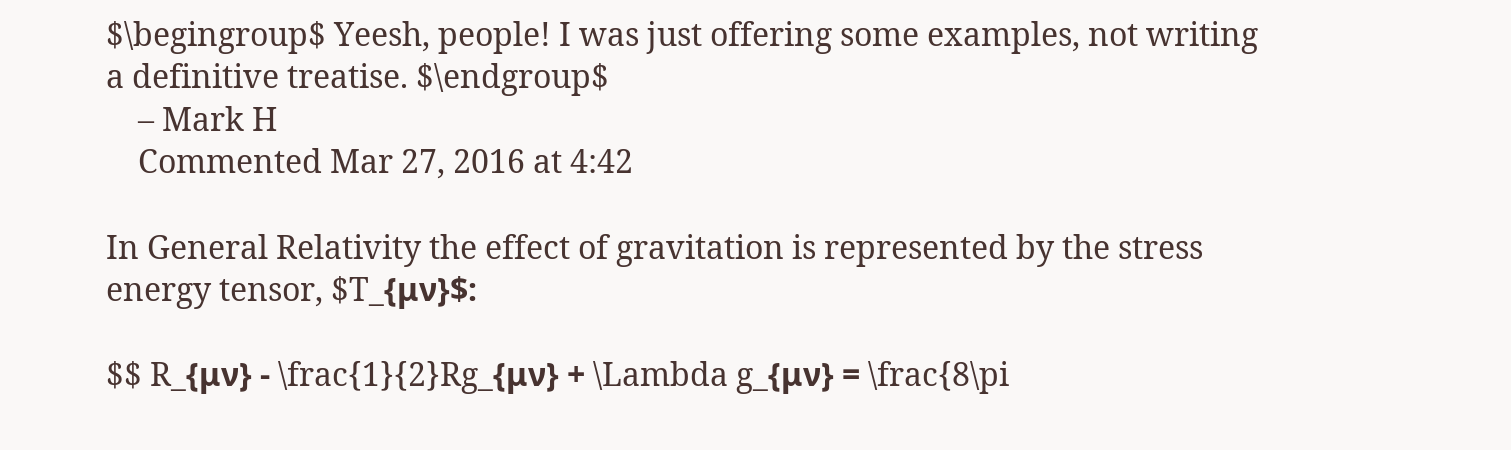$\begingroup$ Yeesh, people! I was just offering some examples, not writing a definitive treatise. $\endgroup$
    – Mark H
    Commented Mar 27, 2016 at 4:42

In General Relativity the effect of gravitation is represented by the stress energy tensor, $T_{μν}$:

$$ R_{μν} - \frac{1}{2}Rg_{μν} + \Lambda g_{μν} = \frac{8\pi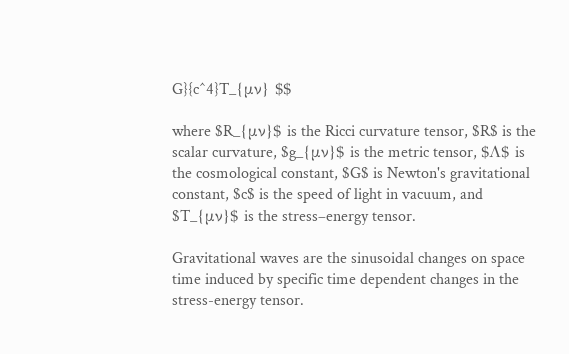G}{c^4}T_{μν} $$

where $R_{μν}$ is the Ricci curvature tensor, $R$ is the scalar curvature, $g_{μν}$ is the metric tensor, $Λ$ is the cosmological constant, $G$ is Newton's gravitational constant, $c$ is the speed of light in vacuum, and $T_{μν}$ is the stress–energy tensor.

Gravitational waves are the sinusoidal changes on space time induced by specific time dependent changes in the stress-energy tensor.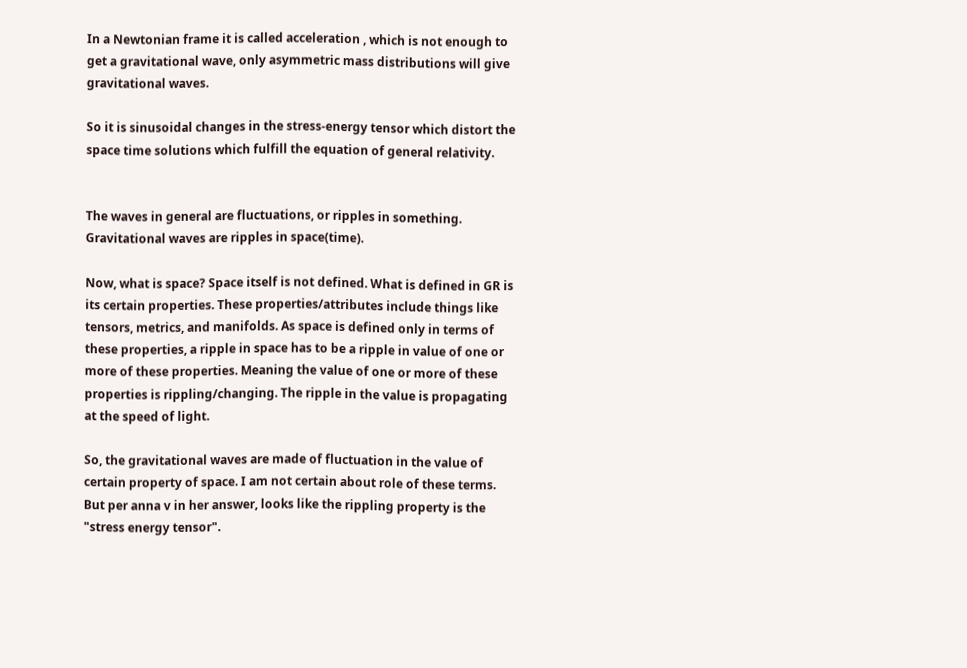In a Newtonian frame it is called acceleration , which is not enough to get a gravitational wave, only asymmetric mass distributions will give gravitational waves.

So it is sinusoidal changes in the stress-energy tensor which distort the space time solutions which fulfill the equation of general relativity.


The waves in general are fluctuations, or ripples in something. Gravitational waves are ripples in space(time).

Now, what is space? Space itself is not defined. What is defined in GR is its certain properties. These properties/attributes include things like tensors, metrics, and manifolds. As space is defined only in terms of these properties, a ripple in space has to be a ripple in value of one or more of these properties. Meaning the value of one or more of these properties is rippling/changing. The ripple in the value is propagating at the speed of light.

So, the gravitational waves are made of fluctuation in the value of certain property of space. I am not certain about role of these terms. But per anna v in her answer, looks like the rippling property is the "stress energy tensor".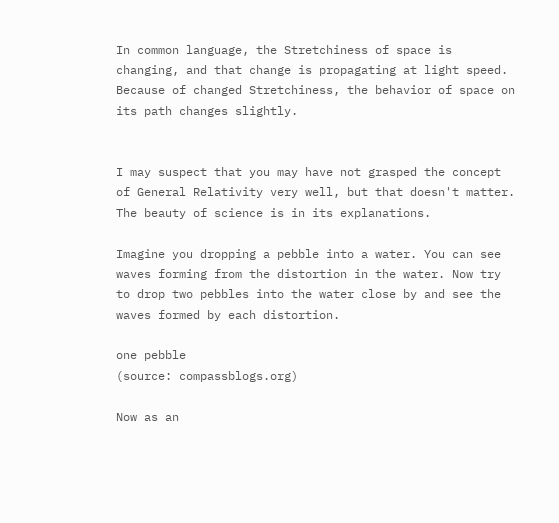In common language, the Stretchiness of space is changing, and that change is propagating at light speed. Because of changed Stretchiness, the behavior of space on its path changes slightly.


I may suspect that you may have not grasped the concept of General Relativity very well, but that doesn't matter. The beauty of science is in its explanations.

Imagine you dropping a pebble into a water. You can see waves forming from the distortion in the water. Now try to drop two pebbles into the water close by and see the waves formed by each distortion.

one pebble
(source: compassblogs.org)

Now as an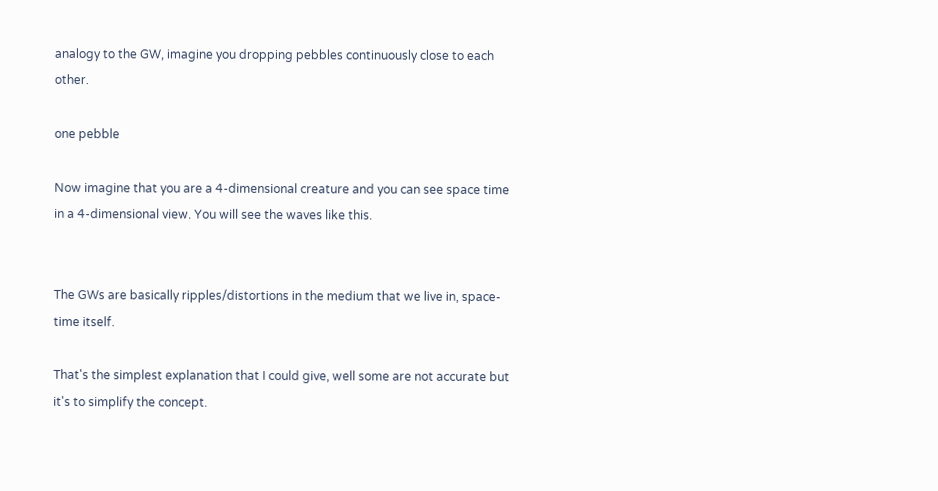analogy to the GW, imagine you dropping pebbles continuously close to each other.

one pebble

Now imagine that you are a 4-dimensional creature and you can see space time in a 4-dimensional view. You will see the waves like this.


The GWs are basically ripples/distortions in the medium that we live in, space-time itself.

That's the simplest explanation that I could give, well some are not accurate but it's to simplify the concept.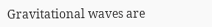Gravitational waves are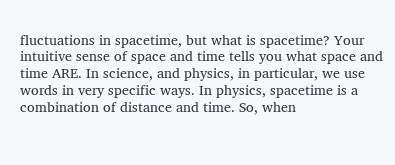fluctuations in spacetime, but what is spacetime? Your intuitive sense of space and time tells you what space and time ARE. In science, and physics, in particular, we use words in very specific ways. In physics, spacetime is a combination of distance and time. So, when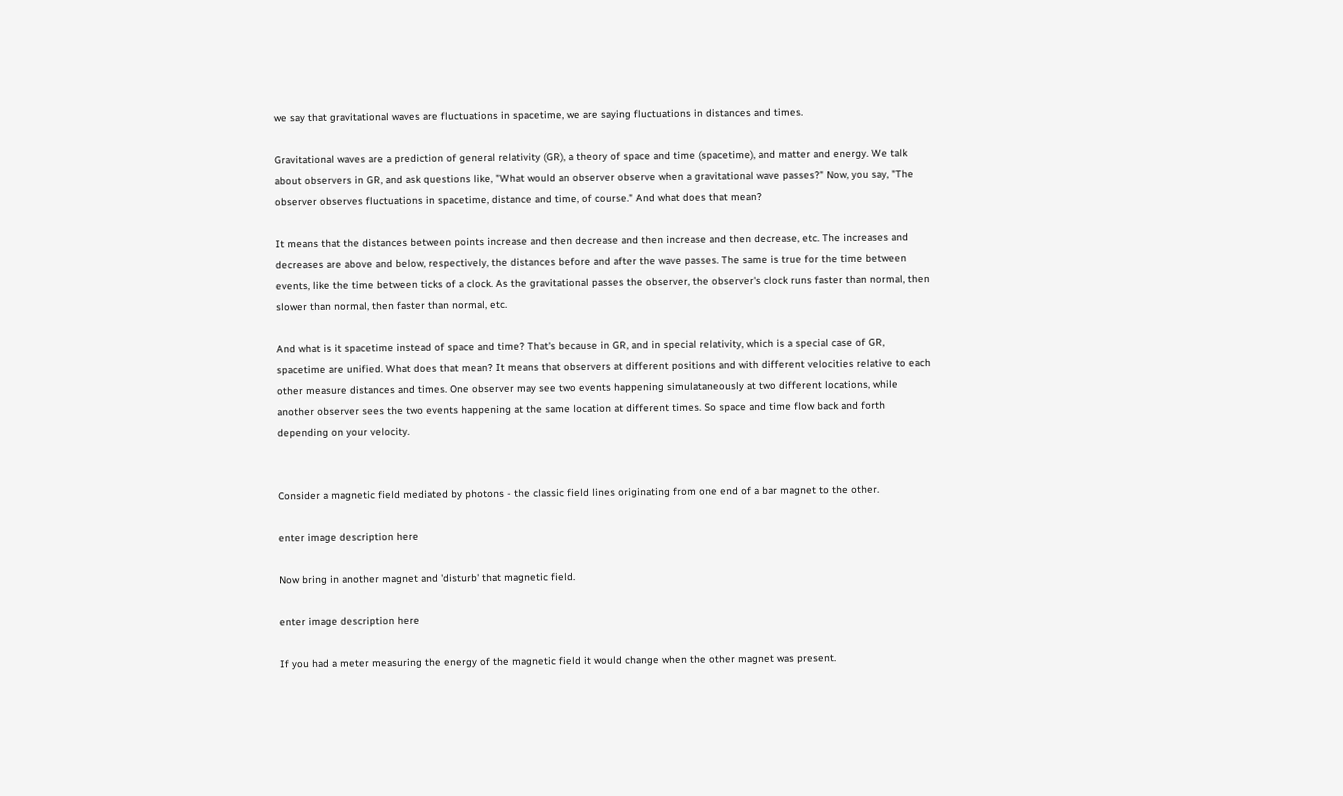we say that gravitational waves are fluctuations in spacetime, we are saying fluctuations in distances and times.

Gravitational waves are a prediction of general relativity (GR), a theory of space and time (spacetime), and matter and energy. We talk about observers in GR, and ask questions like, "What would an observer observe when a gravitational wave passes?" Now, you say, "The observer observes fluctuations in spacetime, distance and time, of course." And what does that mean?

It means that the distances between points increase and then decrease and then increase and then decrease, etc. The increases and decreases are above and below, respectively, the distances before and after the wave passes. The same is true for the time between events, like the time between ticks of a clock. As the gravitational passes the observer, the observer's clock runs faster than normal, then slower than normal, then faster than normal, etc.

And what is it spacetime instead of space and time? That's because in GR, and in special relativity, which is a special case of GR, spacetime are unified. What does that mean? It means that observers at different positions and with different velocities relative to each other measure distances and times. One observer may see two events happening simulataneously at two different locations, while another observer sees the two events happening at the same location at different times. So space and time flow back and forth depending on your velocity.


Consider a magnetic field mediated by photons - the classic field lines originating from one end of a bar magnet to the other.

enter image description here

Now bring in another magnet and 'disturb' that magnetic field.

enter image description here

If you had a meter measuring the energy of the magnetic field it would change when the other magnet was present.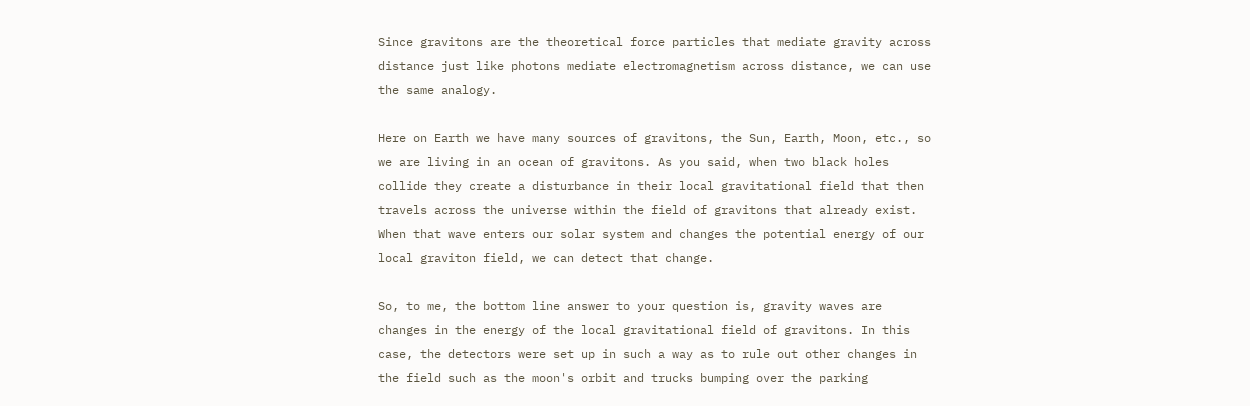Since gravitons are the theoretical force particles that mediate gravity across distance just like photons mediate electromagnetism across distance, we can use the same analogy.

Here on Earth we have many sources of gravitons, the Sun, Earth, Moon, etc., so we are living in an ocean of gravitons. As you said, when two black holes collide they create a disturbance in their local gravitational field that then travels across the universe within the field of gravitons that already exist. When that wave enters our solar system and changes the potential energy of our local graviton field, we can detect that change.

So, to me, the bottom line answer to your question is, gravity waves are changes in the energy of the local gravitational field of gravitons. In this case, the detectors were set up in such a way as to rule out other changes in the field such as the moon's orbit and trucks bumping over the parking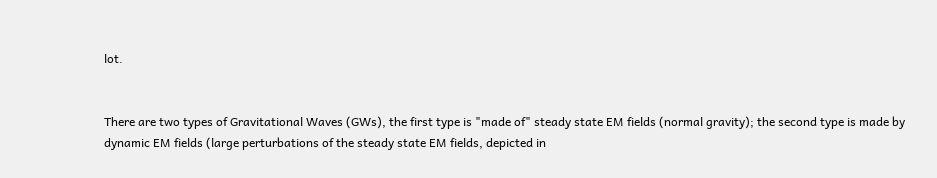lot.


There are two types of Gravitational Waves (GWs), the first type is "made of" steady state EM fields (normal gravity); the second type is made by dynamic EM fields (large perturbations of the steady state EM fields, depicted in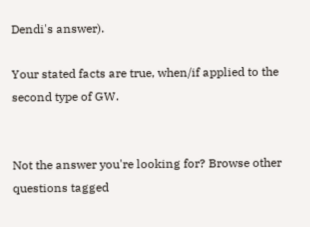Dendi's answer).

Your stated facts are true, when/if applied to the second type of GW.


Not the answer you're looking for? Browse other questions tagged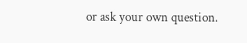or ask your own question.